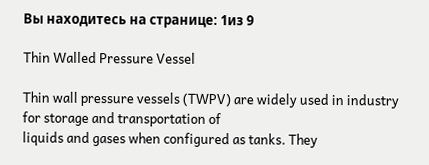Вы находитесь на странице: 1из 9

Thin Walled Pressure Vessel

Thin wall pressure vessels (TWPV) are widely used in industry for storage and transportation of
liquids and gases when configured as tanks. They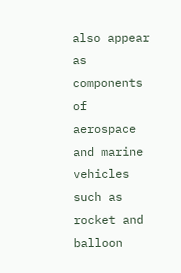also appear as components of aerospace and marine vehicles
such as rocket and balloon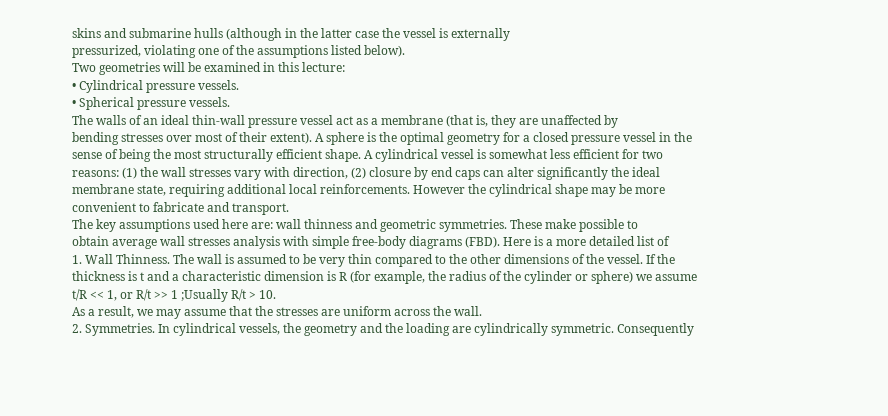skins and submarine hulls (although in the latter case the vessel is externally
pressurized, violating one of the assumptions listed below).
Two geometries will be examined in this lecture:
• Cylindrical pressure vessels.
• Spherical pressure vessels.
The walls of an ideal thin-wall pressure vessel act as a membrane (that is, they are unaffected by
bending stresses over most of their extent). A sphere is the optimal geometry for a closed pressure vessel in the
sense of being the most structurally efficient shape. A cylindrical vessel is somewhat less efficient for two
reasons: (1) the wall stresses vary with direction, (2) closure by end caps can alter significantly the ideal
membrane state, requiring additional local reinforcements. However the cylindrical shape may be more
convenient to fabricate and transport.
The key assumptions used here are: wall thinness and geometric symmetries. These make possible to
obtain average wall stresses analysis with simple free-body diagrams (FBD). Here is a more detailed list of
1. Wall Thinness. The wall is assumed to be very thin compared to the other dimensions of the vessel. If the
thickness is t and a characteristic dimension is R (for example, the radius of the cylinder or sphere) we assume
t/R << 1, or R/t >> 1 ;Usually R/t > 10.
As a result, we may assume that the stresses are uniform across the wall.
2. Symmetries. In cylindrical vessels, the geometry and the loading are cylindrically symmetric. Consequently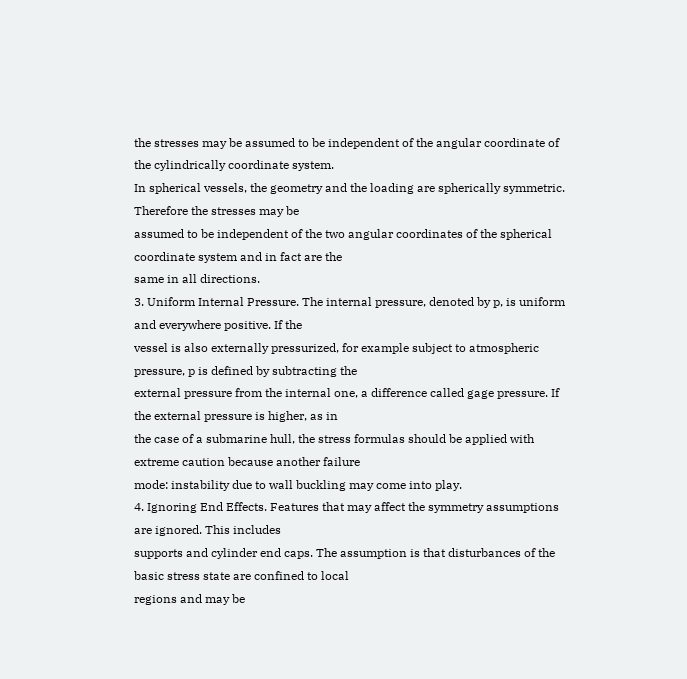the stresses may be assumed to be independent of the angular coordinate of the cylindrically coordinate system.
In spherical vessels, the geometry and the loading are spherically symmetric. Therefore the stresses may be
assumed to be independent of the two angular coordinates of the spherical coordinate system and in fact are the
same in all directions.
3. Uniform Internal Pressure. The internal pressure, denoted by p, is uniform and everywhere positive. If the
vessel is also externally pressurized, for example subject to atmospheric pressure, p is defined by subtracting the
external pressure from the internal one, a difference called gage pressure. If the external pressure is higher, as in
the case of a submarine hull, the stress formulas should be applied with extreme caution because another failure
mode: instability due to wall buckling may come into play.
4. Ignoring End Effects. Features that may affect the symmetry assumptions are ignored. This includes
supports and cylinder end caps. The assumption is that disturbances of the basic stress state are confined to local
regions and may be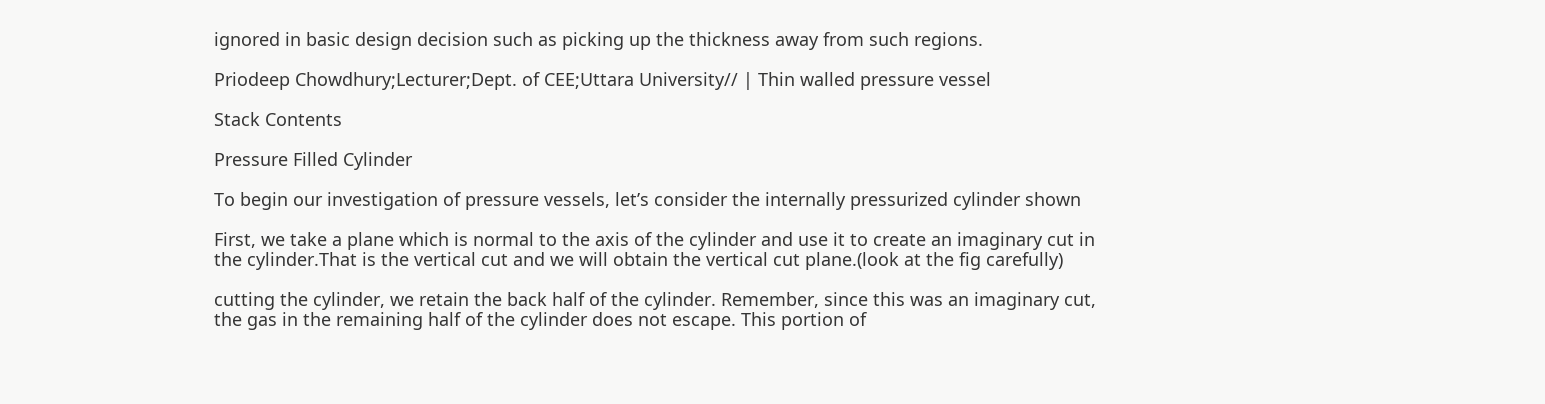ignored in basic design decision such as picking up the thickness away from such regions.

Priodeep Chowdhury;Lecturer;Dept. of CEE;Uttara University// | Thin walled pressure vessel

Stack Contents

Pressure Filled Cylinder

To begin our investigation of pressure vessels, let’s consider the internally pressurized cylinder shown

First, we take a plane which is normal to the axis of the cylinder and use it to create an imaginary cut in
the cylinder.That is the vertical cut and we will obtain the vertical cut plane.(look at the fig carefully)

cutting the cylinder, we retain the back half of the cylinder. Remember, since this was an imaginary cut,
the gas in the remaining half of the cylinder does not escape. This portion of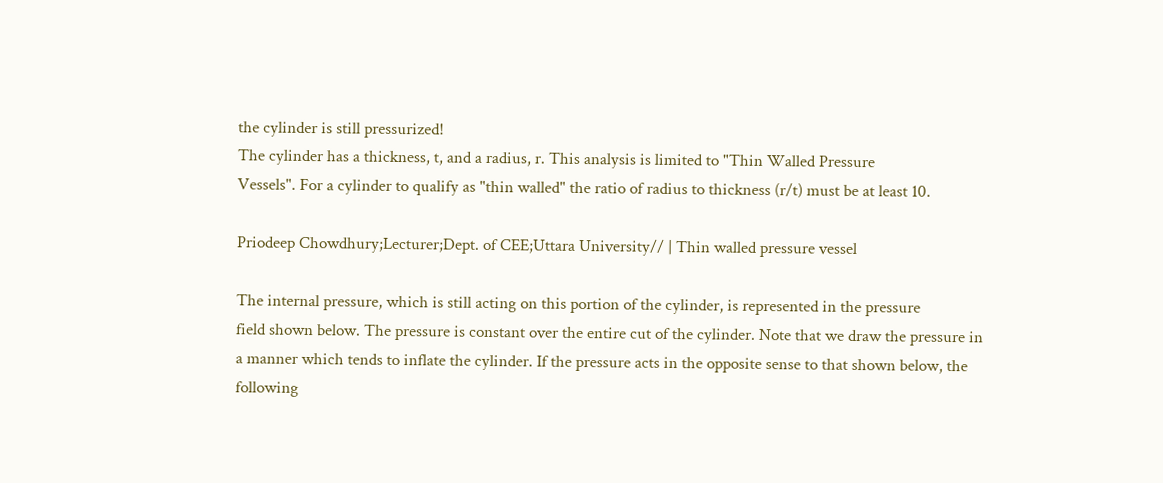the cylinder is still pressurized!
The cylinder has a thickness, t, and a radius, r. This analysis is limited to "Thin Walled Pressure
Vessels". For a cylinder to qualify as "thin walled" the ratio of radius to thickness (r/t) must be at least 10.

Priodeep Chowdhury;Lecturer;Dept. of CEE;Uttara University// | Thin walled pressure vessel

The internal pressure, which is still acting on this portion of the cylinder, is represented in the pressure
field shown below. The pressure is constant over the entire cut of the cylinder. Note that we draw the pressure in
a manner which tends to inflate the cylinder. If the pressure acts in the opposite sense to that shown below, the
following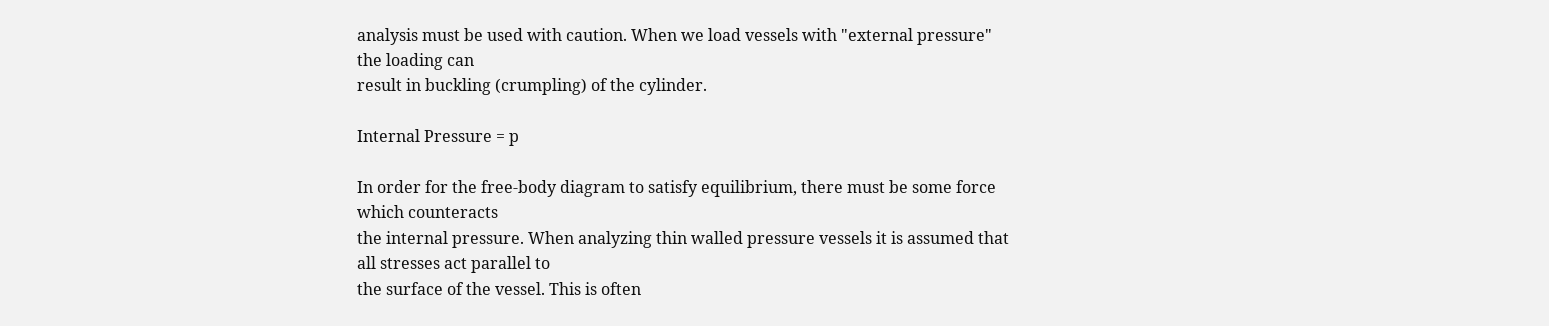analysis must be used with caution. When we load vessels with "external pressure" the loading can
result in buckling (crumpling) of the cylinder.

Internal Pressure = p

In order for the free-body diagram to satisfy equilibrium, there must be some force which counteracts
the internal pressure. When analyzing thin walled pressure vessels it is assumed that all stresses act parallel to
the surface of the vessel. This is often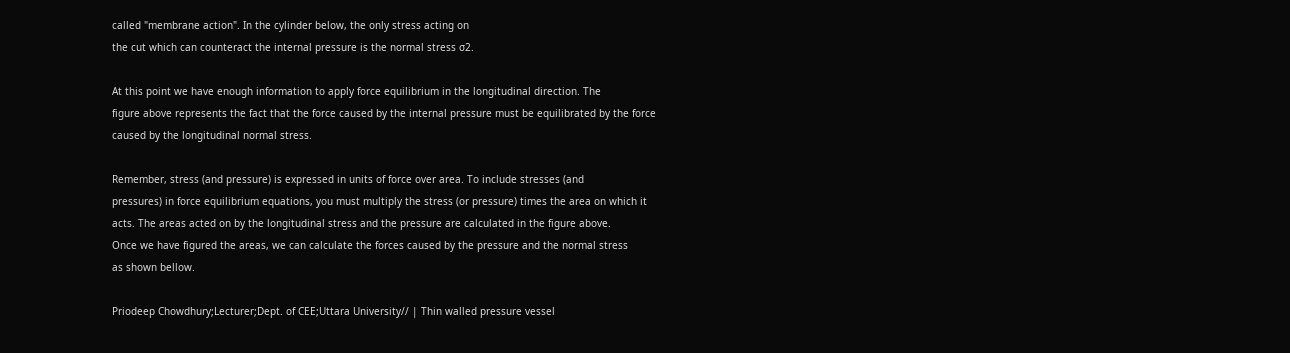called "membrane action". In the cylinder below, the only stress acting on
the cut which can counteract the internal pressure is the normal stress σ2.

At this point we have enough information to apply force equilibrium in the longitudinal direction. The
figure above represents the fact that the force caused by the internal pressure must be equilibrated by the force
caused by the longitudinal normal stress.

Remember, stress (and pressure) is expressed in units of force over area. To include stresses (and
pressures) in force equilibrium equations, you must multiply the stress (or pressure) times the area on which it
acts. The areas acted on by the longitudinal stress and the pressure are calculated in the figure above.
Once we have figured the areas, we can calculate the forces caused by the pressure and the normal stress
as shown bellow.

Priodeep Chowdhury;Lecturer;Dept. of CEE;Uttara University// | Thin walled pressure vessel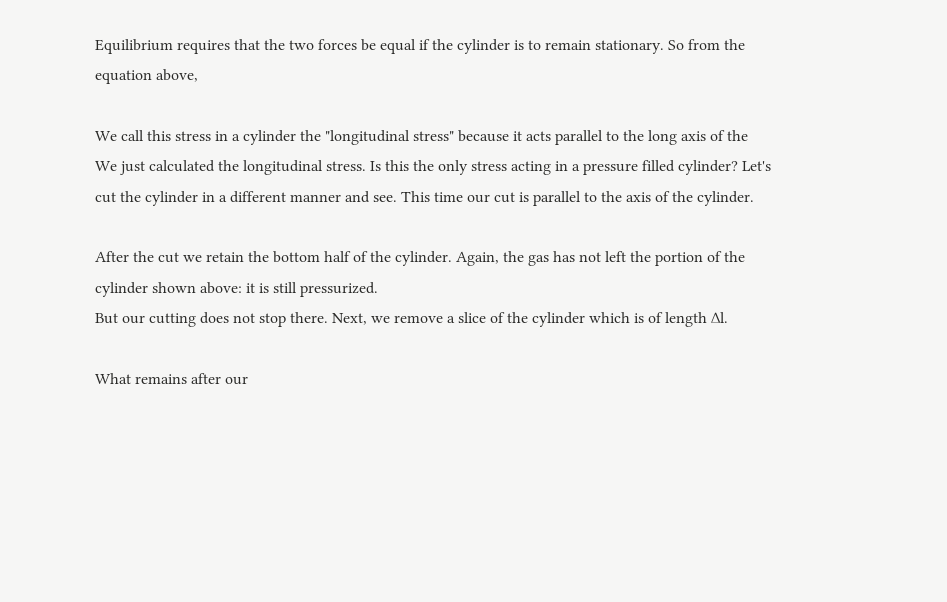Equilibrium requires that the two forces be equal if the cylinder is to remain stationary. So from the
equation above,

We call this stress in a cylinder the "longitudinal stress" because it acts parallel to the long axis of the
We just calculated the longitudinal stress. Is this the only stress acting in a pressure filled cylinder? Let's
cut the cylinder in a different manner and see. This time our cut is parallel to the axis of the cylinder.

After the cut we retain the bottom half of the cylinder. Again, the gas has not left the portion of the
cylinder shown above: it is still pressurized.
But our cutting does not stop there. Next, we remove a slice of the cylinder which is of length ∆l.

What remains after our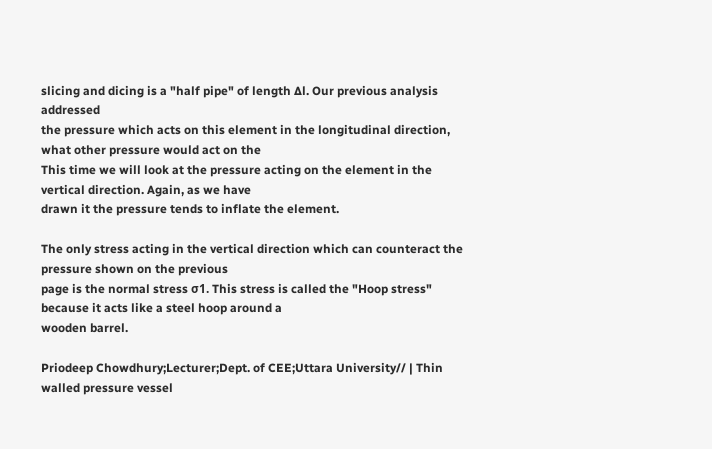slicing and dicing is a "half pipe" of length ∆l. Our previous analysis addressed
the pressure which acts on this element in the longitudinal direction, what other pressure would act on the
This time we will look at the pressure acting on the element in the vertical direction. Again, as we have
drawn it the pressure tends to inflate the element.

The only stress acting in the vertical direction which can counteract the pressure shown on the previous
page is the normal stress σ1. This stress is called the "Hoop stress" because it acts like a steel hoop around a
wooden barrel.

Priodeep Chowdhury;Lecturer;Dept. of CEE;Uttara University// | Thin walled pressure vessel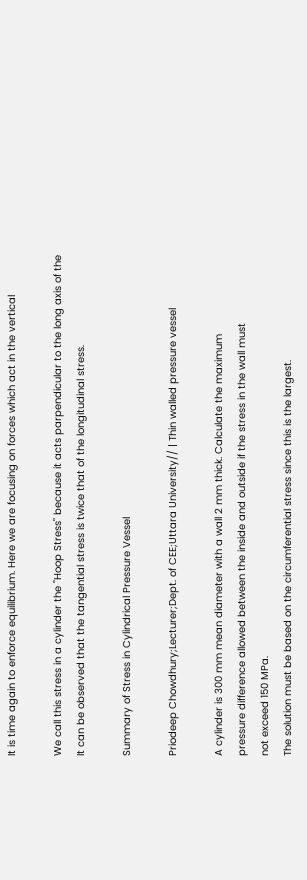It is time again to enforce equilibrium. Here we are focusing on forces which act in the vertical

We call this stress in a cylinder the "Hoop Stress" because it acts parpendicular to the long axis of the
It can be observed that the tangential stress is twice that of the longitudinal stress.

Summary of Stress in Cylindrical Pressure Vessel

Priodeep Chowdhury;Lecturer;Dept. of CEE;Uttara University// | Thin walled pressure vessel

A cylinder is 300 mm mean diameter with a wall 2 mm thick. Calculate the maximum
pressure difference allowed between the inside and outside if the stress in the wall must
not exceed 150 MPa.
The solution must be based on the circumferential stress since this is the largest.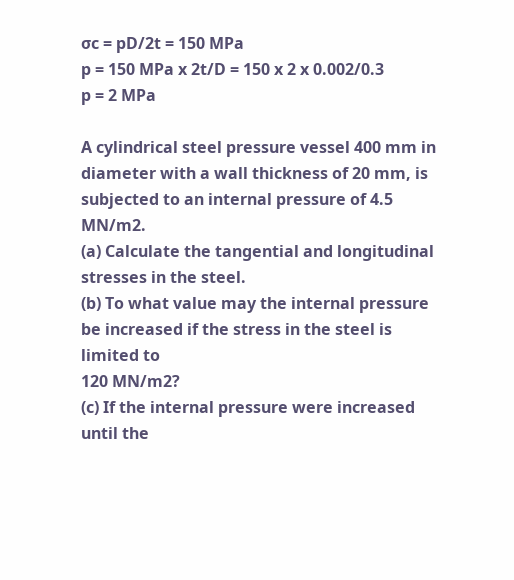σc = pD/2t = 150 MPa
p = 150 MPa x 2t/D = 150 x 2 x 0.002/0.3
p = 2 MPa

A cylindrical steel pressure vessel 400 mm in diameter with a wall thickness of 20 mm, is
subjected to an internal pressure of 4.5 MN/m2.
(a) Calculate the tangential and longitudinal stresses in the steel.
(b) To what value may the internal pressure be increased if the stress in the steel is limited to
120 MN/m2?
(c) If the internal pressure were increased until the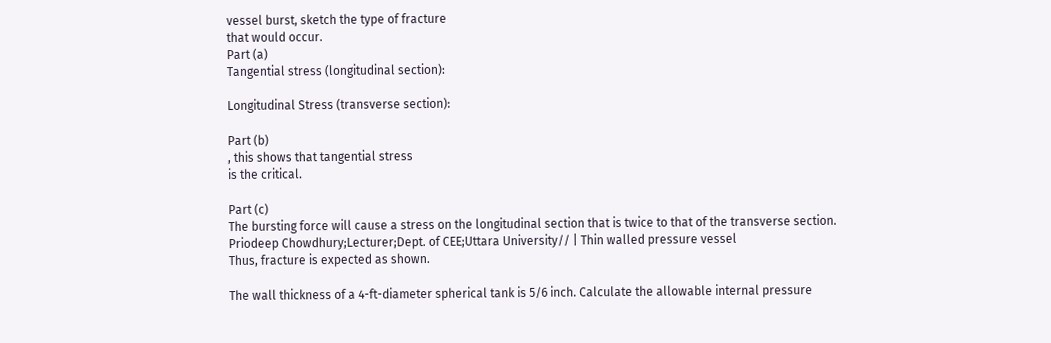vessel burst, sketch the type of fracture
that would occur.
Part (a)
Tangential stress (longitudinal section):

Longitudinal Stress (transverse section):

Part (b)
, this shows that tangential stress
is the critical.

Part (c)
The bursting force will cause a stress on the longitudinal section that is twice to that of the transverse section.
Priodeep Chowdhury;Lecturer;Dept. of CEE;Uttara University// | Thin walled pressure vessel
Thus, fracture is expected as shown.

The wall thickness of a 4-ft-diameter spherical tank is 5/6 inch. Calculate the allowable internal pressure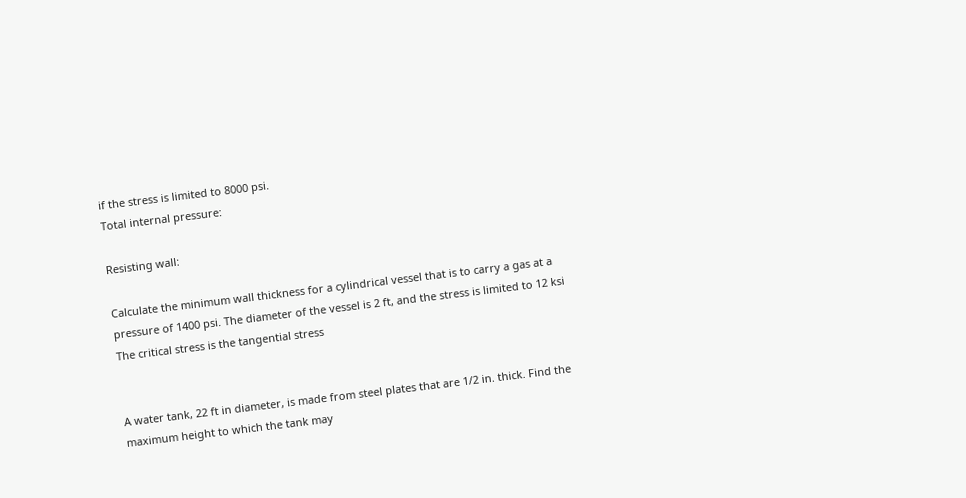if the stress is limited to 8000 psi.
Total internal pressure:

Resisting wall:

Calculate the minimum wall thickness for a cylindrical vessel that is to carry a gas at a
pressure of 1400 psi. The diameter of the vessel is 2 ft, and the stress is limited to 12 ksi
The critical stress is the tangential stress


A water tank, 22 ft in diameter, is made from steel plates that are 1/2 in. thick. Find the
maximum height to which the tank may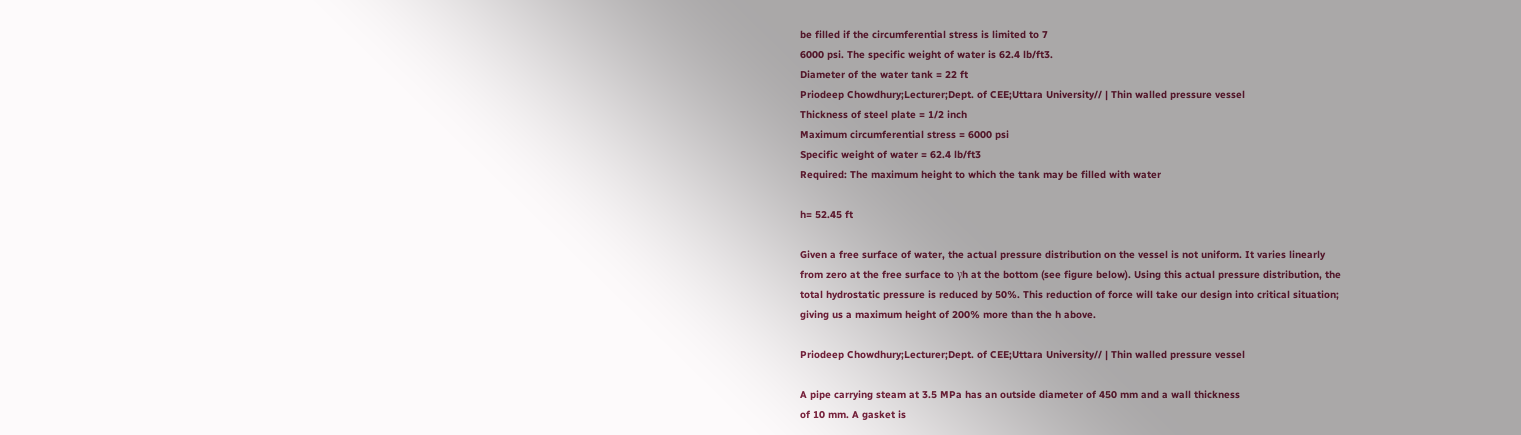be filled if the circumferential stress is limited to 7
6000 psi. The specific weight of water is 62.4 lb/ft3.
Diameter of the water tank = 22 ft
Priodeep Chowdhury;Lecturer;Dept. of CEE;Uttara University// | Thin walled pressure vessel
Thickness of steel plate = 1/2 inch
Maximum circumferential stress = 6000 psi
Specific weight of water = 62.4 lb/ft3
Required: The maximum height to which the tank may be filled with water

h= 52.45 ft

Given a free surface of water, the actual pressure distribution on the vessel is not uniform. It varies linearly
from zero at the free surface to γh at the bottom (see figure below). Using this actual pressure distribution, the
total hydrostatic pressure is reduced by 50%. This reduction of force will take our design into critical situation;
giving us a maximum height of 200% more than the h above.

Priodeep Chowdhury;Lecturer;Dept. of CEE;Uttara University// | Thin walled pressure vessel

A pipe carrying steam at 3.5 MPa has an outside diameter of 450 mm and a wall thickness
of 10 mm. A gasket is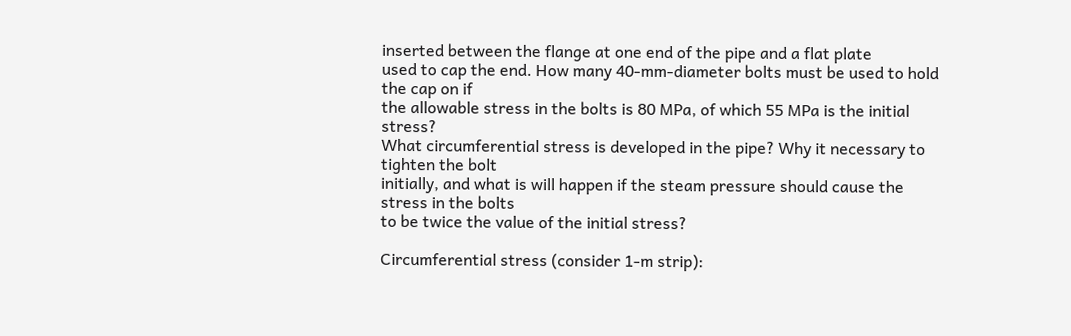inserted between the flange at one end of the pipe and a flat plate
used to cap the end. How many 40-mm-diameter bolts must be used to hold the cap on if
the allowable stress in the bolts is 80 MPa, of which 55 MPa is the initial stress?
What circumferential stress is developed in the pipe? Why it necessary to tighten the bolt
initially, and what is will happen if the steam pressure should cause the stress in the bolts
to be twice the value of the initial stress?

Circumferential stress (consider 1-m strip):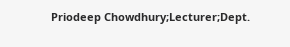Priodeep Chowdhury;Lecturer;Dept.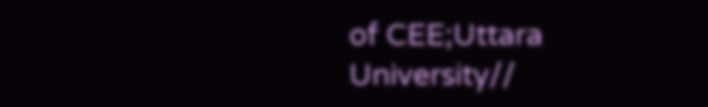of CEE;Uttara University//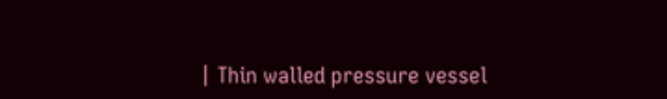| Thin walled pressure vessel